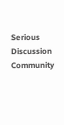Serious Discussion Community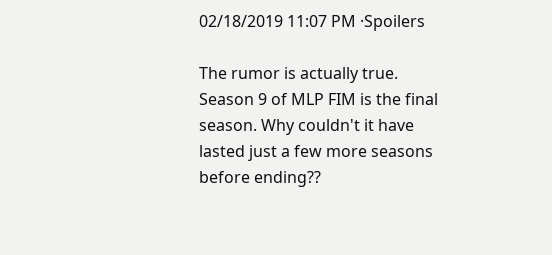02/18/2019 11:07 PM ·Spoilers

The rumor is actually true. Season 9 of MLP FIM is the final season. Why couldn't it have lasted just a few more seasons before ending??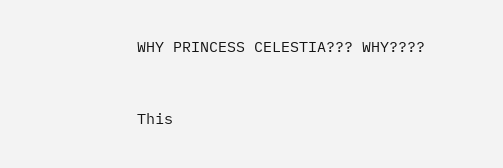WHY PRINCESS CELESTIA??? WHY????


This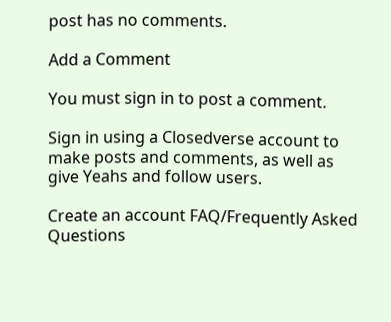post has no comments.

Add a Comment

You must sign in to post a comment.

Sign in using a Closedverse account to make posts and comments, as well as give Yeahs and follow users.

Create an account FAQ/Frequently Asked Questions